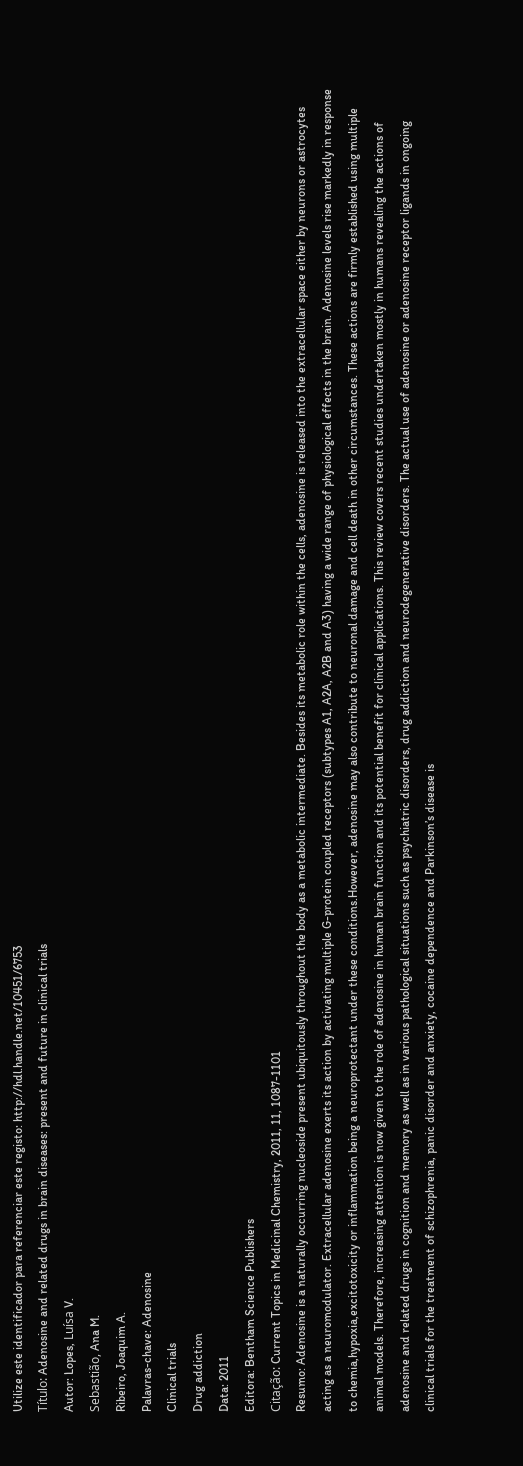Utilize este identificador para referenciar este registo: http://hdl.handle.net/10451/6753
Título: Adenosine and related drugs in brain diseases: present and future in clinical trials
Autor: Lopes, Luísa V.
Sebastião, Ana M.
Ribeiro, Joaquim A.
Palavras-chave: Adenosine
Clinical trials
Drug addiction
Data: 2011
Editora: Bentham Science Publishers
Citação: Current Topics in Medicinal Chemistry, 2011, 11, 1087-1101
Resumo: Adenosine is a naturally occurring nucleoside present ubiquitously throughout the body as a metabolic intermediate. Besides its metabolic role within the cells, adenosine is released into the extracellular space either by neurons or astrocytes acting as a neuromodulator. Extracellular adenosine exerts its action by activating multiple G-protein coupled receptors (subtypes A1, A2A, A2B and A3) having a wide range of physiological effects in the brain. Adenosine levels rise markedly in response to chemia,hypoxia,excitotoxicity or inflammation being a neuroprotectant under these conditions.However, adenosine may also contribute to neuronal damage and cell death in other circumstances. These actions are firmly established using multiple animal models. Therefore, increasing attention is now given to the role of adenosine in human brain function and its potential benefit for clinical applications. This review covers recent studies undertaken mostly in humans revealing the actions of adenosine and related drugs in cognition and memory as well as in various pathological situations such as psychiatric disorders, drug addiction and neurodegenerative disorders. The actual use of adenosine or adenosine receptor ligands in ongoing clinical trials for the treatment of schizophrenia, panic disorder and anxiety, cocaine dependence and Parkinson’s disease is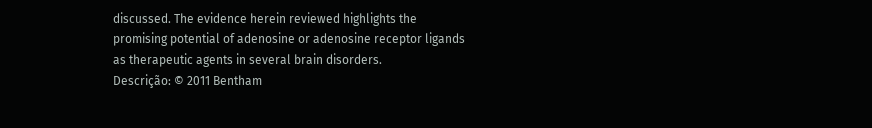discussed. The evidence herein reviewed highlights the promising potential of adenosine or adenosine receptor ligands as therapeutic agents in several brain disorders.
Descrição: © 2011 Bentham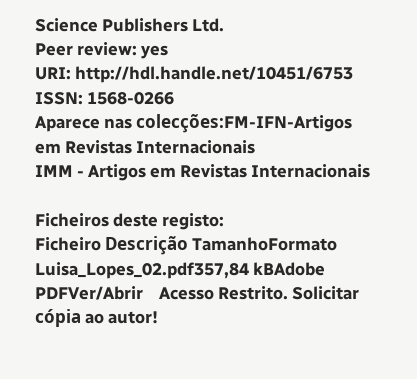Science Publishers Ltd.
Peer review: yes
URI: http://hdl.handle.net/10451/6753
ISSN: 1568-0266
Aparece nas colecções:FM-IFN-Artigos em Revistas Internacionais
IMM - Artigos em Revistas Internacionais

Ficheiros deste registo:
Ficheiro Descrição TamanhoFormato
Luisa_Lopes_02.pdf357,84 kBAdobe PDFVer/Abrir    Acesso Restrito. Solicitar cópia ao autor!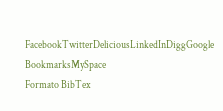FacebookTwitterDeliciousLinkedInDiggGoogle BookmarksMySpace
Formato BibTex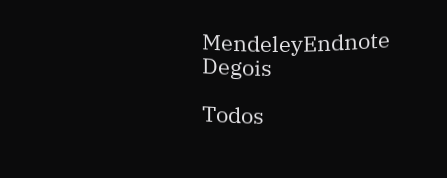MendeleyEndnote Degois

Todos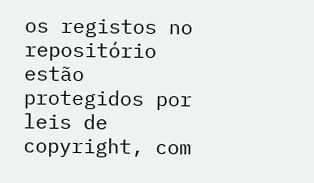os registos no repositório estão protegidos por leis de copyright, com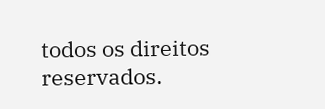todos os direitos reservados.